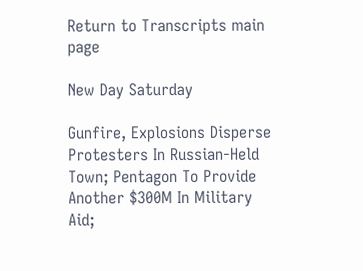Return to Transcripts main page

New Day Saturday

Gunfire, Explosions Disperse Protesters In Russian-Held Town; Pentagon To Provide Another $300M In Military Aid;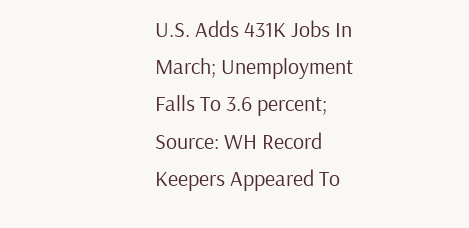U.S. Adds 431K Jobs In March; Unemployment Falls To 3.6 percent; Source: WH Record Keepers Appeared To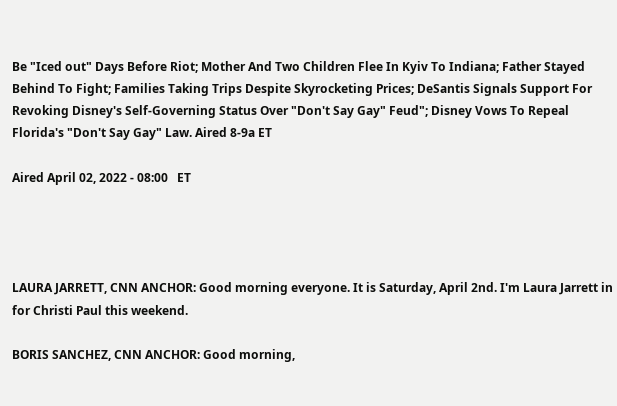Be "Iced out" Days Before Riot; Mother And Two Children Flee In Kyiv To Indiana; Father Stayed Behind To Fight; Families Taking Trips Despite Skyrocketing Prices; DeSantis Signals Support For Revoking Disney's Self-Governing Status Over "Don't Say Gay" Feud"; Disney Vows To Repeal Florida's "Don't Say Gay" Law. Aired 8-9a ET

Aired April 02, 2022 - 08:00   ET




LAURA JARRETT, CNN ANCHOR: Good morning everyone. It is Saturday, April 2nd. I'm Laura Jarrett in for Christi Paul this weekend.

BORIS SANCHEZ, CNN ANCHOR: Good morning,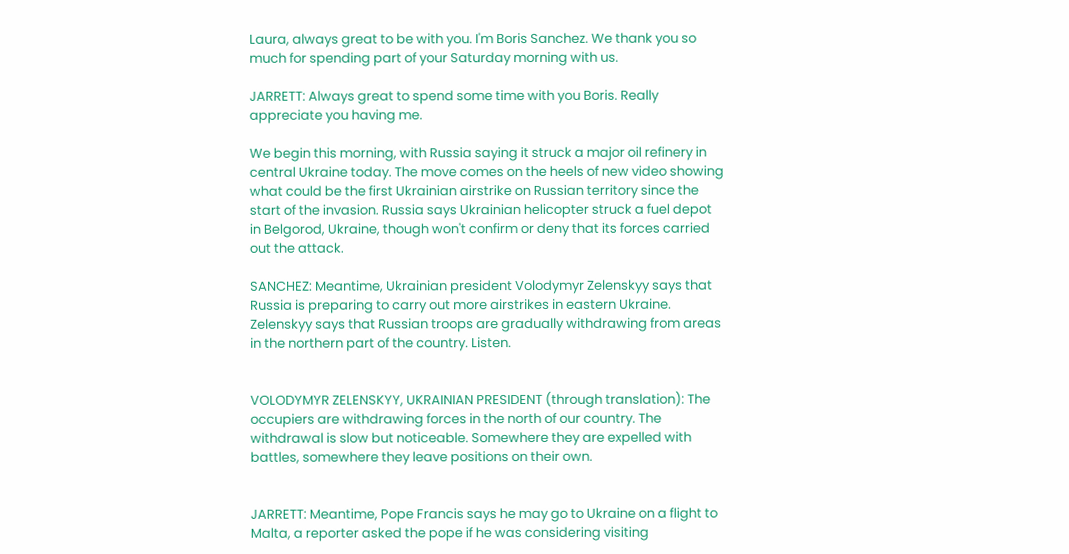Laura, always great to be with you. I'm Boris Sanchez. We thank you so much for spending part of your Saturday morning with us.

JARRETT: Always great to spend some time with you Boris. Really appreciate you having me.

We begin this morning, with Russia saying it struck a major oil refinery in central Ukraine today. The move comes on the heels of new video showing what could be the first Ukrainian airstrike on Russian territory since the start of the invasion. Russia says Ukrainian helicopter struck a fuel depot in Belgorod, Ukraine, though won't confirm or deny that its forces carried out the attack.

SANCHEZ: Meantime, Ukrainian president Volodymyr Zelenskyy says that Russia is preparing to carry out more airstrikes in eastern Ukraine. Zelenskyy says that Russian troops are gradually withdrawing from areas in the northern part of the country. Listen.


VOLODYMYR ZELENSKYY, UKRAINIAN PRESIDENT (through translation): The occupiers are withdrawing forces in the north of our country. The withdrawal is slow but noticeable. Somewhere they are expelled with battles, somewhere they leave positions on their own.


JARRETT: Meantime, Pope Francis says he may go to Ukraine on a flight to Malta, a reporter asked the pope if he was considering visiting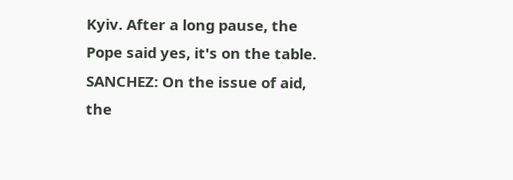Kyiv. After a long pause, the Pope said yes, it's on the table. SANCHEZ: On the issue of aid, the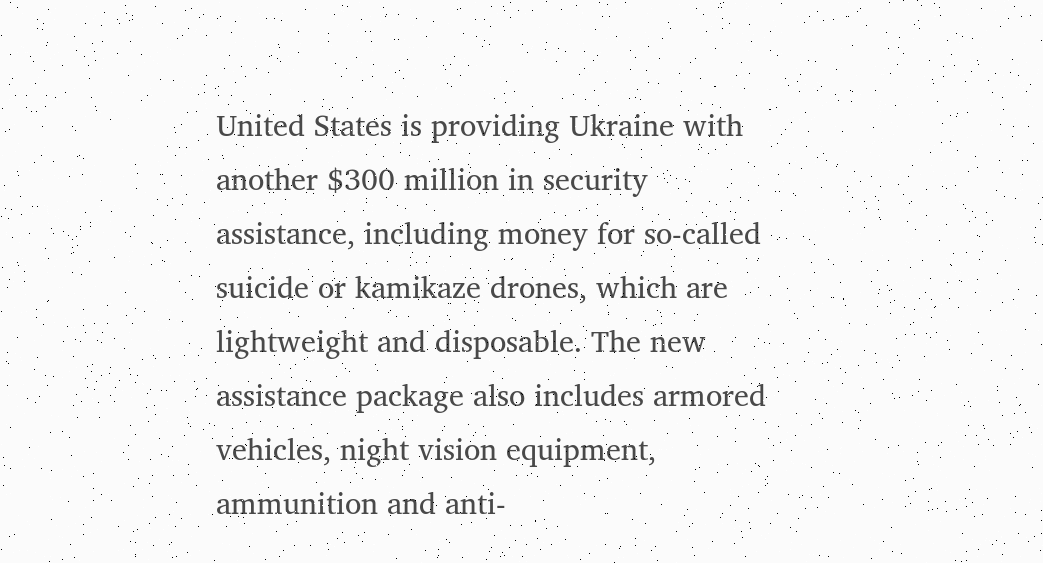United States is providing Ukraine with another $300 million in security assistance, including money for so-called suicide or kamikaze drones, which are lightweight and disposable. The new assistance package also includes armored vehicles, night vision equipment, ammunition and anti-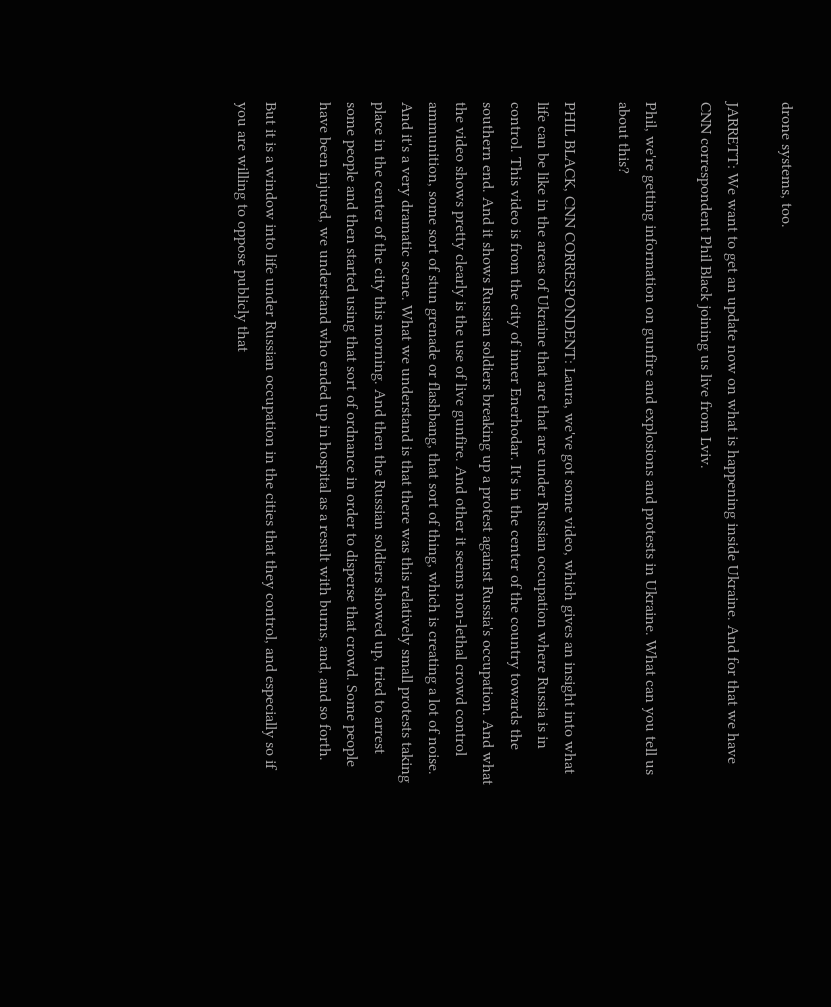drone systems, too.

JARRETT: We want to get an update now on what is happening inside Ukraine. And for that we have CNN correspondent Phil Black joining us live from Lviv.

Phil, we're getting information on gunfire and explosions and protests in Ukraine. What can you tell us about this?

PHIL BLACK, CNN CORRESPONDENT: Laura, we've got some video, which gives an insight into what life can be like in the areas of Ukraine that are that are under Russian occupation where Russia is in control. This video is from the city of inner Enerhodar. It's in the center of the country towards the southern end. And it shows Russian soldiers breaking up a protest against Russia's occupation. And what the video shows pretty clearly is the use of live gunfire. And other it seems non-lethal crowd control ammunition, some sort of stun grenade or flashbang, that sort of thing, which is creating a lot of noise. And it's a very dramatic scene. What we understand is that there was this relatively small protests taking place in the center of the city this morning. And then the Russian soldiers showed up, tried to arrest some people and then started using that sort of ordnance in order to disperse that crowd. Some people have been injured, we understand who ended up in hospital as a result with burns, and, and so forth.

But it is a window into life under Russian occupation in the cities that they control, and especially so if you are willing to oppose publicly that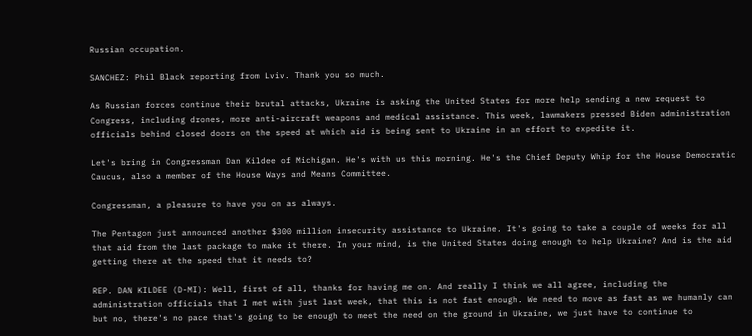Russian occupation.

SANCHEZ: Phil Black reporting from Lviv. Thank you so much.

As Russian forces continue their brutal attacks, Ukraine is asking the United States for more help sending a new request to Congress, including drones, more anti-aircraft weapons and medical assistance. This week, lawmakers pressed Biden administration officials behind closed doors on the speed at which aid is being sent to Ukraine in an effort to expedite it.

Let's bring in Congressman Dan Kildee of Michigan. He's with us this morning. He's the Chief Deputy Whip for the House Democratic Caucus, also a member of the House Ways and Means Committee.

Congressman, a pleasure to have you on as always.

The Pentagon just announced another $300 million insecurity assistance to Ukraine. It's going to take a couple of weeks for all that aid from the last package to make it there. In your mind, is the United States doing enough to help Ukraine? And is the aid getting there at the speed that it needs to?

REP. DAN KILDEE (D-MI): Well, first of all, thanks for having me on. And really I think we all agree, including the administration officials that I met with just last week, that this is not fast enough. We need to move as fast as we humanly can but no, there's no pace that's going to be enough to meet the need on the ground in Ukraine, we just have to continue to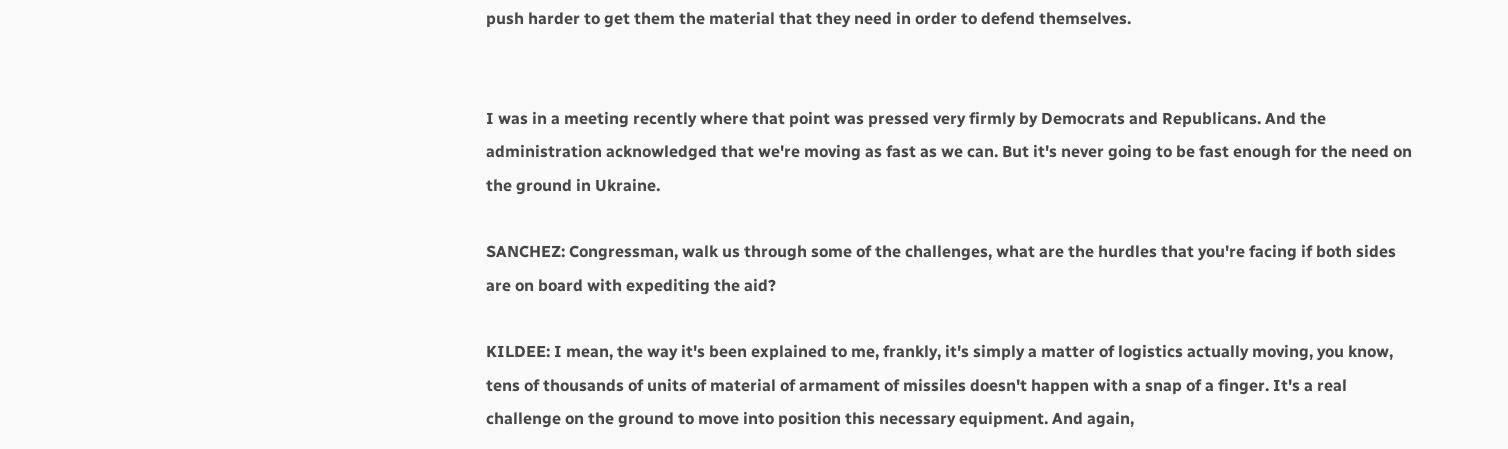push harder to get them the material that they need in order to defend themselves.


I was in a meeting recently where that point was pressed very firmly by Democrats and Republicans. And the administration acknowledged that we're moving as fast as we can. But it's never going to be fast enough for the need on the ground in Ukraine.

SANCHEZ: Congressman, walk us through some of the challenges, what are the hurdles that you're facing if both sides are on board with expediting the aid?

KILDEE: I mean, the way it's been explained to me, frankly, it's simply a matter of logistics actually moving, you know, tens of thousands of units of material of armament of missiles doesn't happen with a snap of a finger. It's a real challenge on the ground to move into position this necessary equipment. And again,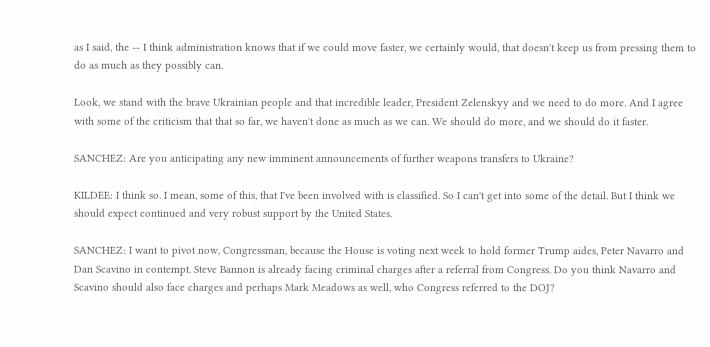as I said, the -- I think administration knows that if we could move faster, we certainly would, that doesn't keep us from pressing them to do as much as they possibly can.

Look, we stand with the brave Ukrainian people and that incredible leader, President Zelenskyy and we need to do more. And I agree with some of the criticism that that so far, we haven't done as much as we can. We should do more, and we should do it faster.

SANCHEZ: Are you anticipating any new imminent announcements of further weapons transfers to Ukraine?

KILDEE: I think so. I mean, some of this, that I've been involved with is classified. So I can't get into some of the detail. But I think we should expect continued and very robust support by the United States.

SANCHEZ: I want to pivot now, Congressman, because the House is voting next week to hold former Trump aides, Peter Navarro and Dan Scavino in contempt. Steve Bannon is already facing criminal charges after a referral from Congress. Do you think Navarro and Scavino should also face charges and perhaps Mark Meadows as well, who Congress referred to the DOJ?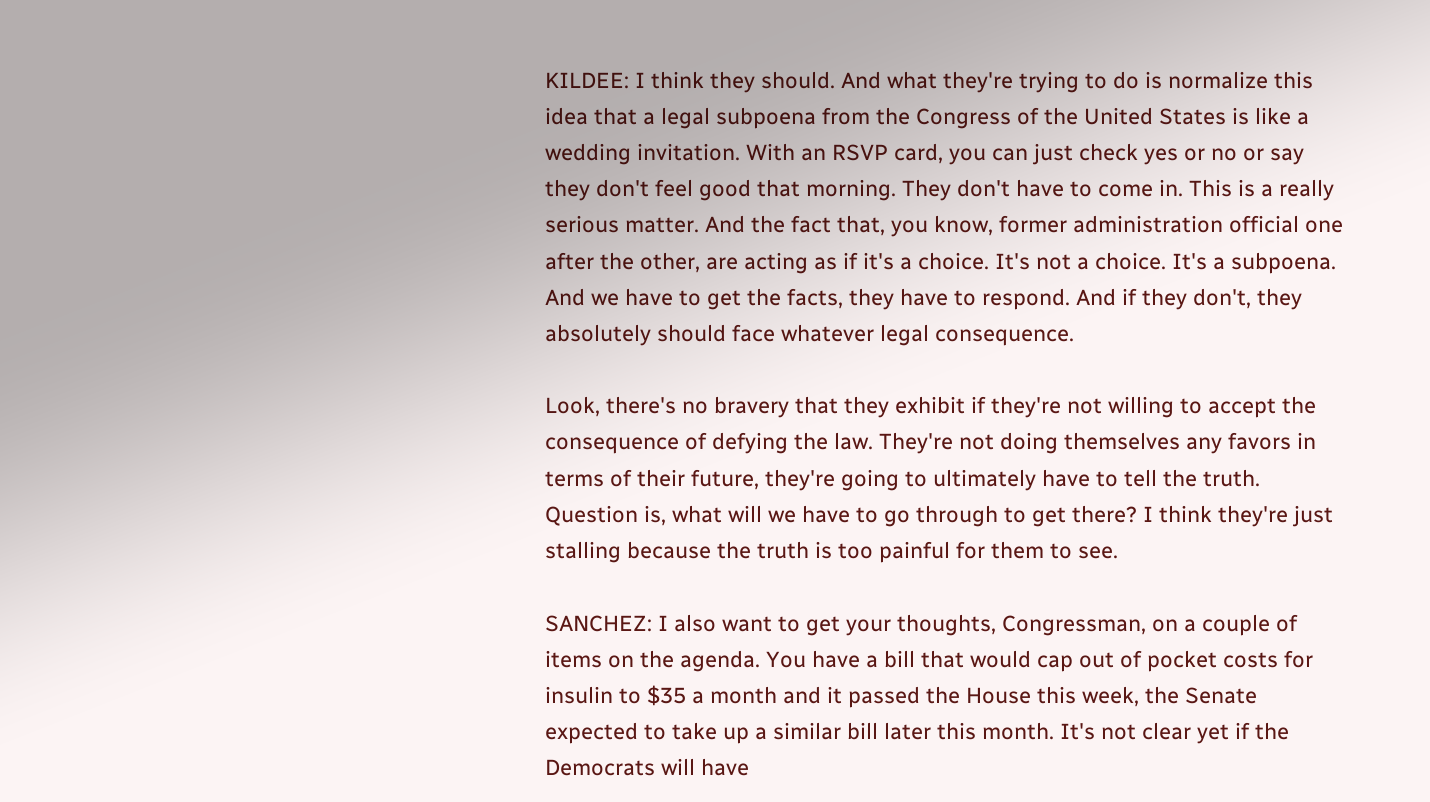KILDEE: I think they should. And what they're trying to do is normalize this idea that a legal subpoena from the Congress of the United States is like a wedding invitation. With an RSVP card, you can just check yes or no or say they don't feel good that morning. They don't have to come in. This is a really serious matter. And the fact that, you know, former administration official one after the other, are acting as if it's a choice. It's not a choice. It's a subpoena. And we have to get the facts, they have to respond. And if they don't, they absolutely should face whatever legal consequence.

Look, there's no bravery that they exhibit if they're not willing to accept the consequence of defying the law. They're not doing themselves any favors in terms of their future, they're going to ultimately have to tell the truth. Question is, what will we have to go through to get there? I think they're just stalling because the truth is too painful for them to see.

SANCHEZ: I also want to get your thoughts, Congressman, on a couple of items on the agenda. You have a bill that would cap out of pocket costs for insulin to $35 a month and it passed the House this week, the Senate expected to take up a similar bill later this month. It's not clear yet if the Democrats will have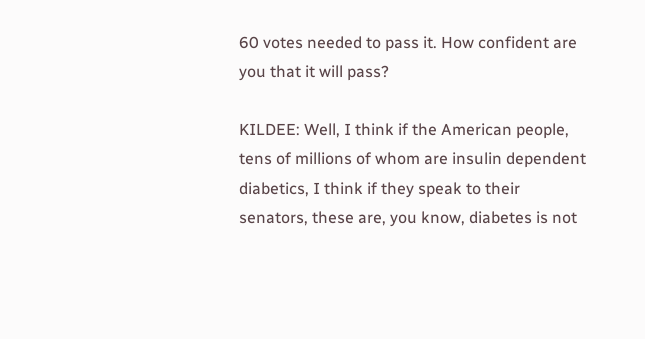60 votes needed to pass it. How confident are you that it will pass?

KILDEE: Well, I think if the American people, tens of millions of whom are insulin dependent diabetics, I think if they speak to their senators, these are, you know, diabetes is not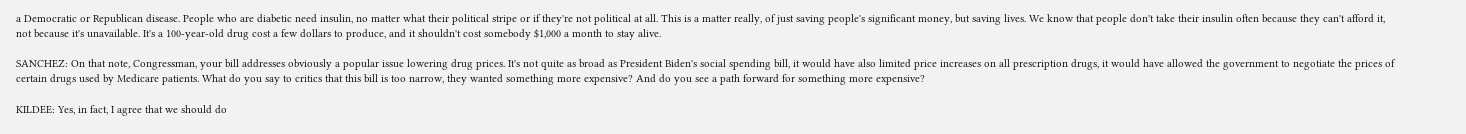a Democratic or Republican disease. People who are diabetic need insulin, no matter what their political stripe or if they're not political at all. This is a matter really, of just saving people's significant money, but saving lives. We know that people don't take their insulin often because they can't afford it, not because it's unavailable. It's a 100-year-old drug cost a few dollars to produce, and it shouldn't cost somebody $1,000 a month to stay alive.

SANCHEZ: On that note, Congressman, your bill addresses obviously a popular issue lowering drug prices. It's not quite as broad as President Biden's social spending bill, it would have also limited price increases on all prescription drugs, it would have allowed the government to negotiate the prices of certain drugs used by Medicare patients. What do you say to critics that this bill is too narrow, they wanted something more expensive? And do you see a path forward for something more expensive?

KILDEE: Yes, in fact, I agree that we should do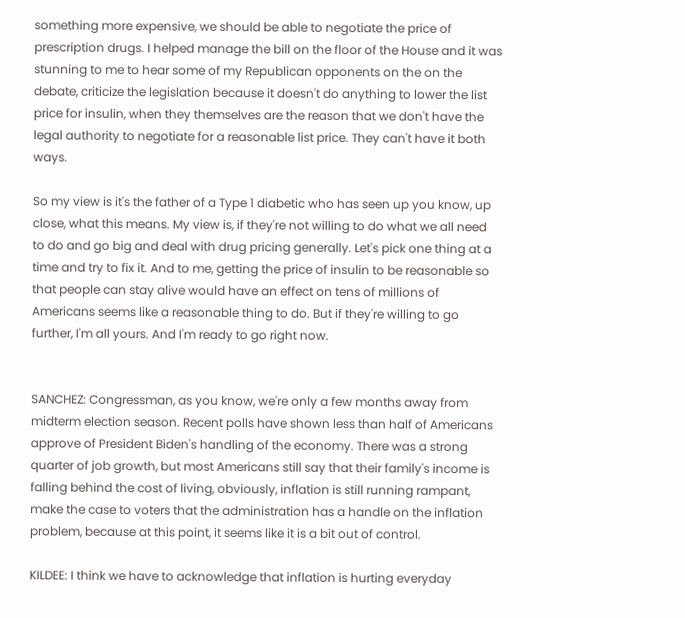something more expensive, we should be able to negotiate the price of prescription drugs. I helped manage the bill on the floor of the House and it was stunning to me to hear some of my Republican opponents on the on the debate, criticize the legislation because it doesn't do anything to lower the list price for insulin, when they themselves are the reason that we don't have the legal authority to negotiate for a reasonable list price. They can't have it both ways.

So my view is it's the father of a Type 1 diabetic who has seen up you know, up close, what this means. My view is, if they're not willing to do what we all need to do and go big and deal with drug pricing generally. Let's pick one thing at a time and try to fix it. And to me, getting the price of insulin to be reasonable so that people can stay alive would have an effect on tens of millions of Americans seems like a reasonable thing to do. But if they're willing to go further, I'm all yours. And I'm ready to go right now.


SANCHEZ: Congressman, as you know, we're only a few months away from midterm election season. Recent polls have shown less than half of Americans approve of President Biden's handling of the economy. There was a strong quarter of job growth, but most Americans still say that their family's income is falling behind the cost of living, obviously, inflation is still running rampant, make the case to voters that the administration has a handle on the inflation problem, because at this point, it seems like it is a bit out of control.

KILDEE: I think we have to acknowledge that inflation is hurting everyday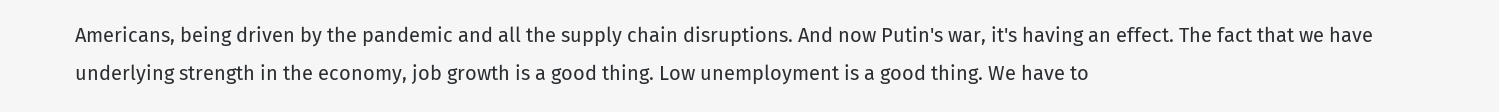Americans, being driven by the pandemic and all the supply chain disruptions. And now Putin's war, it's having an effect. The fact that we have underlying strength in the economy, job growth is a good thing. Low unemployment is a good thing. We have to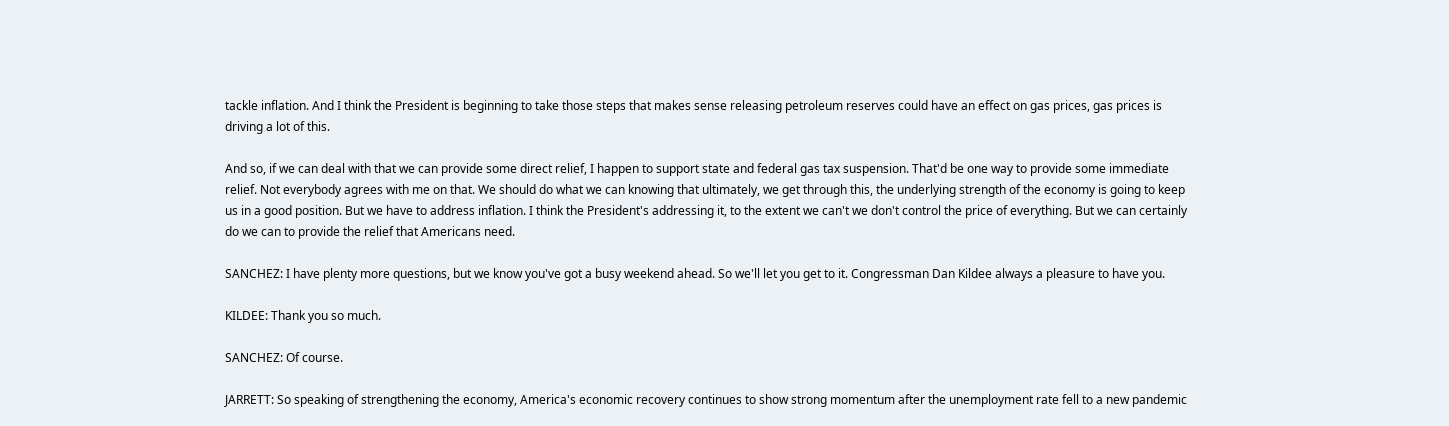tackle inflation. And I think the President is beginning to take those steps that makes sense releasing petroleum reserves could have an effect on gas prices, gas prices is driving a lot of this.

And so, if we can deal with that we can provide some direct relief, I happen to support state and federal gas tax suspension. That'd be one way to provide some immediate relief. Not everybody agrees with me on that. We should do what we can knowing that ultimately, we get through this, the underlying strength of the economy is going to keep us in a good position. But we have to address inflation. I think the President's addressing it, to the extent we can't we don't control the price of everything. But we can certainly do we can to provide the relief that Americans need.

SANCHEZ: I have plenty more questions, but we know you've got a busy weekend ahead. So we'll let you get to it. Congressman Dan Kildee always a pleasure to have you.

KILDEE: Thank you so much.

SANCHEZ: Of course.

JARRETT: So speaking of strengthening the economy, America's economic recovery continues to show strong momentum after the unemployment rate fell to a new pandemic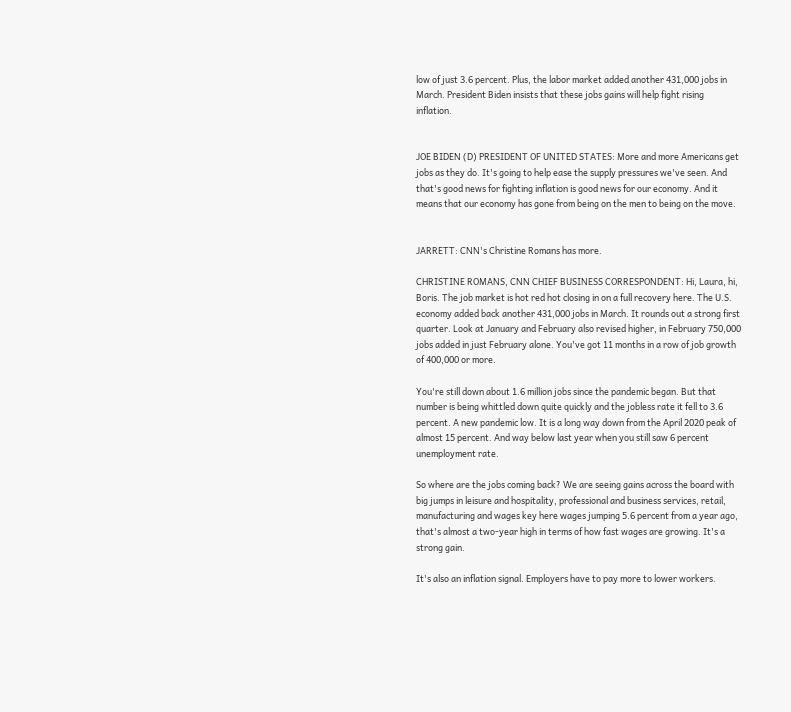low of just 3.6 percent. Plus, the labor market added another 431,000 jobs in March. President Biden insists that these jobs gains will help fight rising inflation.


JOE BIDEN (D) PRESIDENT OF UNITED STATES: More and more Americans get jobs as they do. It's going to help ease the supply pressures we've seen. And that's good news for fighting inflation is good news for our economy. And it means that our economy has gone from being on the men to being on the move.


JARRETT: CNN's Christine Romans has more.

CHRISTINE ROMANS, CNN CHIEF BUSINESS CORRESPONDENT: Hi, Laura, hi, Boris. The job market is hot red hot closing in on a full recovery here. The U.S. economy added back another 431,000 jobs in March. It rounds out a strong first quarter. Look at January and February also revised higher, in February 750,000 jobs added in just February alone. You've got 11 months in a row of job growth of 400,000 or more.

You're still down about 1.6 million jobs since the pandemic began. But that number is being whittled down quite quickly and the jobless rate it fell to 3.6 percent. A new pandemic low. It is a long way down from the April 2020 peak of almost 15 percent. And way below last year when you still saw 6 percent unemployment rate.

So where are the jobs coming back? We are seeing gains across the board with big jumps in leisure and hospitality, professional and business services, retail, manufacturing and wages key here wages jumping 5.6 percent from a year ago, that's almost a two-year high in terms of how fast wages are growing. It's a strong gain.

It's also an inflation signal. Employers have to pay more to lower workers.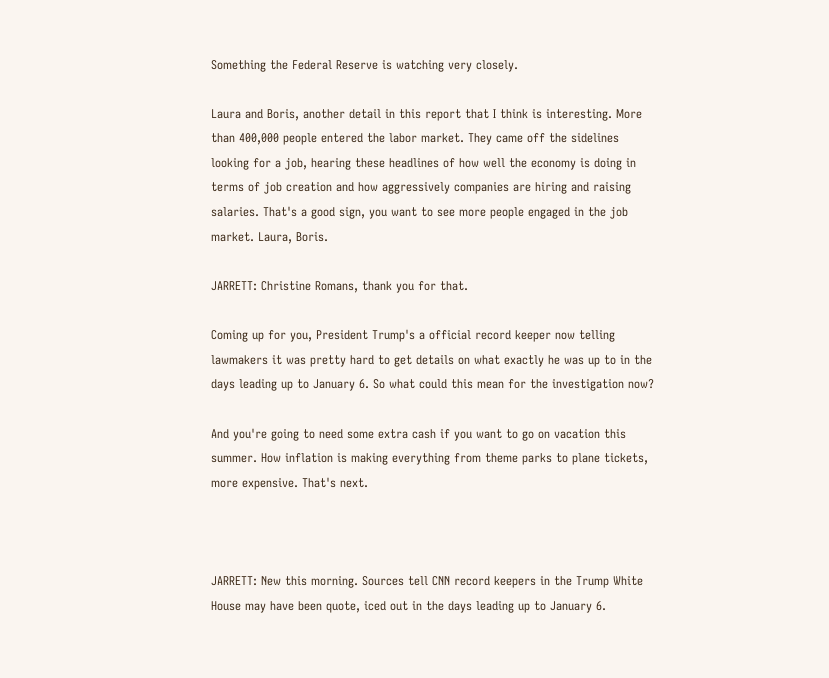Something the Federal Reserve is watching very closely.

Laura and Boris, another detail in this report that I think is interesting. More than 400,000 people entered the labor market. They came off the sidelines looking for a job, hearing these headlines of how well the economy is doing in terms of job creation and how aggressively companies are hiring and raising salaries. That's a good sign, you want to see more people engaged in the job market. Laura, Boris.

JARRETT: Christine Romans, thank you for that.

Coming up for you, President Trump's a official record keeper now telling lawmakers it was pretty hard to get details on what exactly he was up to in the days leading up to January 6. So what could this mean for the investigation now?

And you're going to need some extra cash if you want to go on vacation this summer. How inflation is making everything from theme parks to plane tickets, more expensive. That's next.



JARRETT: New this morning. Sources tell CNN record keepers in the Trump White House may have been quote, iced out in the days leading up to January 6.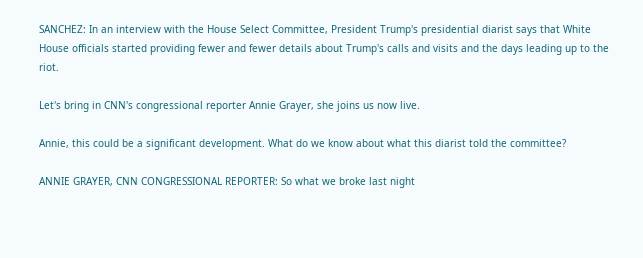SANCHEZ: In an interview with the House Select Committee, President Trump's presidential diarist says that White House officials started providing fewer and fewer details about Trump's calls and visits and the days leading up to the riot.

Let's bring in CNN's congressional reporter Annie Grayer, she joins us now live.

Annie, this could be a significant development. What do we know about what this diarist told the committee?

ANNIE GRAYER, CNN CONGRESSIONAL REPORTER: So what we broke last night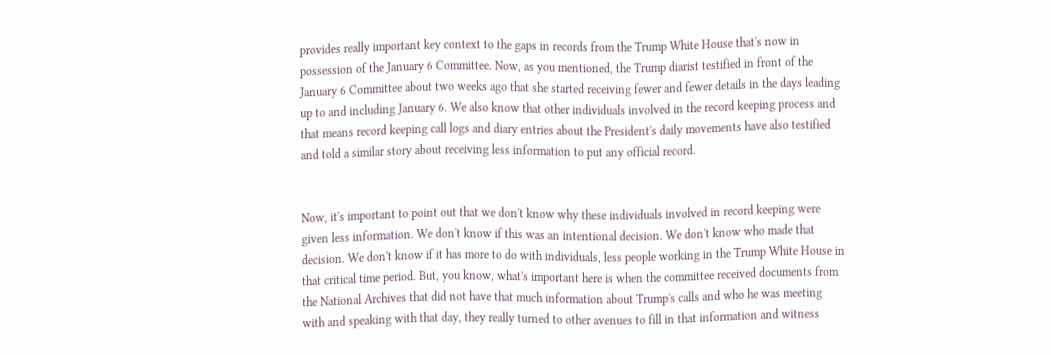provides really important key context to the gaps in records from the Trump White House that's now in possession of the January 6 Committee. Now, as you mentioned, the Trump diarist testified in front of the January 6 Committee about two weeks ago that she started receiving fewer and fewer details in the days leading up to and including January 6. We also know that other individuals involved in the record keeping process and that means record keeping call logs and diary entries about the President's daily movements have also testified and told a similar story about receiving less information to put any official record.


Now, it's important to point out that we don't know why these individuals involved in record keeping were given less information. We don't know if this was an intentional decision. We don't know who made that decision. We don't know if it has more to do with individuals, less people working in the Trump White House in that critical time period. But, you know, what's important here is when the committee received documents from the National Archives that did not have that much information about Trump's calls and who he was meeting with and speaking with that day, they really turned to other avenues to fill in that information and witness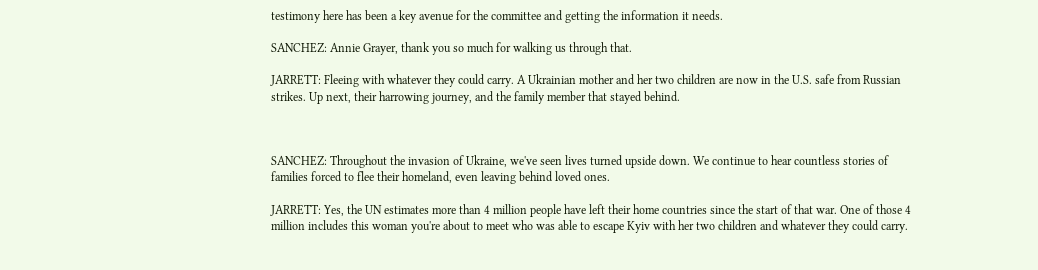testimony here has been a key avenue for the committee and getting the information it needs.

SANCHEZ: Annie Grayer, thank you so much for walking us through that.

JARRETT: Fleeing with whatever they could carry. A Ukrainian mother and her two children are now in the U.S. safe from Russian strikes. Up next, their harrowing journey, and the family member that stayed behind.



SANCHEZ: Throughout the invasion of Ukraine, we've seen lives turned upside down. We continue to hear countless stories of families forced to flee their homeland, even leaving behind loved ones.

JARRETT: Yes, the UN estimates more than 4 million people have left their home countries since the start of that war. One of those 4 million includes this woman you're about to meet who was able to escape Kyiv with her two children and whatever they could carry.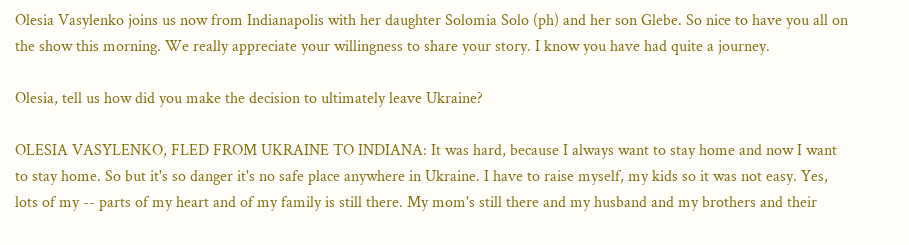Olesia Vasylenko joins us now from Indianapolis with her daughter Solomia Solo (ph) and her son Glebe. So nice to have you all on the show this morning. We really appreciate your willingness to share your story. I know you have had quite a journey.

Olesia, tell us how did you make the decision to ultimately leave Ukraine?

OLESIA VASYLENKO, FLED FROM UKRAINE TO INDIANA: It was hard, because I always want to stay home and now I want to stay home. So but it's so danger it's no safe place anywhere in Ukraine. I have to raise myself, my kids so it was not easy. Yes, lots of my -- parts of my heart and of my family is still there. My mom's still there and my husband and my brothers and their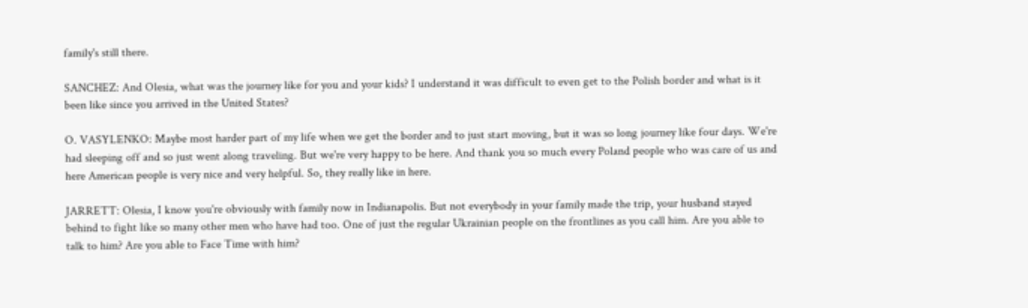family's still there.

SANCHEZ: And Olesia, what was the journey like for you and your kids? I understand it was difficult to even get to the Polish border and what is it been like since you arrived in the United States?

O. VASYLENKO: Maybe most harder part of my life when we get the border and to just start moving, but it was so long journey like four days. We're had sleeping off and so just went along traveling. But we're very happy to be here. And thank you so much every Poland people who was care of us and here American people is very nice and very helpful. So, they really like in here.

JARRETT: Olesia, I know you're obviously with family now in Indianapolis. But not everybody in your family made the trip, your husband stayed behind to fight like so many other men who have had too. One of just the regular Ukrainian people on the frontlines as you call him. Are you able to talk to him? Are you able to Face Time with him?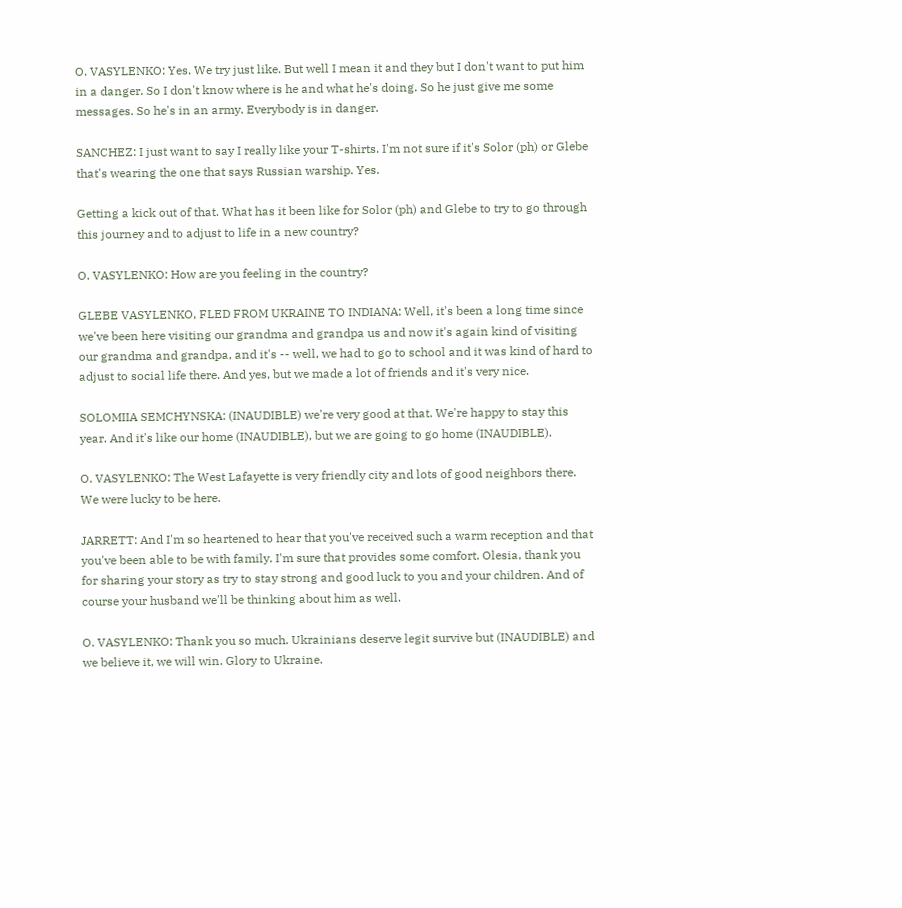O. VASYLENKO: Yes. We try just like. But well I mean it and they but I don't want to put him in a danger. So I don't know where is he and what he's doing. So he just give me some messages. So he's in an army. Everybody is in danger.

SANCHEZ: I just want to say I really like your T-shirts. I'm not sure if it's Solor (ph) or Glebe that's wearing the one that says Russian warship. Yes.

Getting a kick out of that. What has it been like for Solor (ph) and Glebe to try to go through this journey and to adjust to life in a new country?

O. VASYLENKO: How are you feeling in the country?

GLEBE VASYLENKO, FLED FROM UKRAINE TO INDIANA: Well, it's been a long time since we've been here visiting our grandma and grandpa us and now it's again kind of visiting our grandma and grandpa, and it's -- well, we had to go to school and it was kind of hard to adjust to social life there. And yes, but we made a lot of friends and it's very nice.

SOLOMIIA SEMCHYNSKA: (INAUDIBLE) we're very good at that. We're happy to stay this year. And it's like our home (INAUDIBLE), but we are going to go home (INAUDIBLE).

O. VASYLENKO: The West Lafayette is very friendly city and lots of good neighbors there. We were lucky to be here.

JARRETT: And I'm so heartened to hear that you've received such a warm reception and that you've been able to be with family. I'm sure that provides some comfort. Olesia, thank you for sharing your story as try to stay strong and good luck to you and your children. And of course your husband we'll be thinking about him as well.

O. VASYLENKO: Thank you so much. Ukrainians deserve legit survive but (INAUDIBLE) and we believe it, we will win. Glory to Ukraine.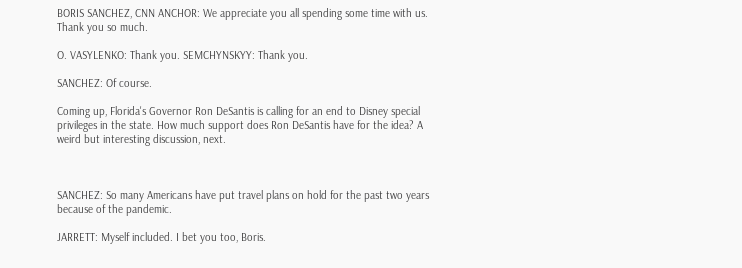BORIS SANCHEZ, CNN ANCHOR: We appreciate you all spending some time with us. Thank you so much.

O. VASYLENKO: Thank you. SEMCHYNSKYY: Thank you.

SANCHEZ: Of course.

Coming up, Florida's Governor Ron DeSantis is calling for an end to Disney special privileges in the state. How much support does Ron DeSantis have for the idea? A weird but interesting discussion, next.



SANCHEZ: So many Americans have put travel plans on hold for the past two years because of the pandemic.

JARRETT: Myself included. I bet you too, Boris.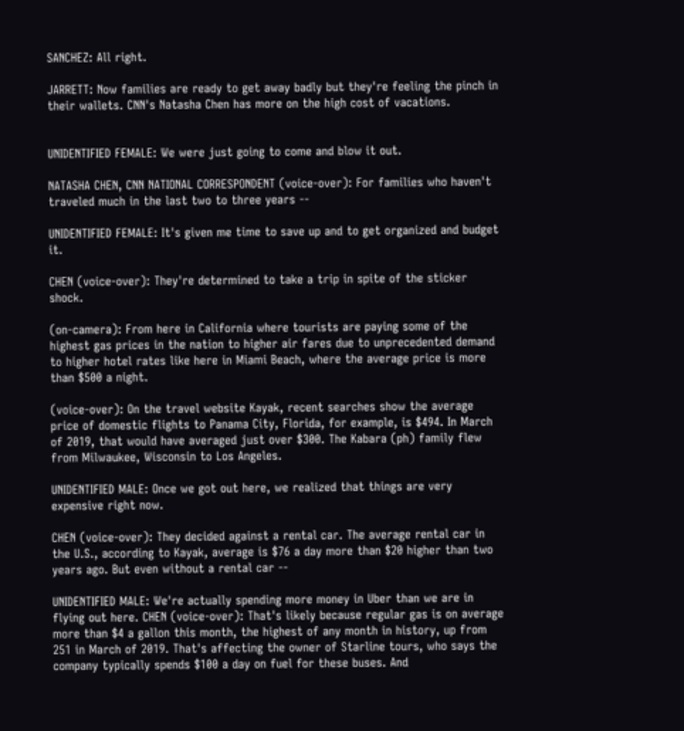SANCHEZ: All right.

JARRETT: Now families are ready to get away badly but they're feeling the pinch in their wallets. CNN's Natasha Chen has more on the high cost of vacations.


UNIDENTIFIED FEMALE: We were just going to come and blow it out.

NATASHA CHEN, CNN NATIONAL CORRESPONDENT (voice-over): For families who haven't traveled much in the last two to three years --

UNIDENTIFIED FEMALE: It's given me time to save up and to get organized and budget it.

CHEN (voice-over): They're determined to take a trip in spite of the sticker shock.

(on-camera): From here in California where tourists are paying some of the highest gas prices in the nation to higher air fares due to unprecedented demand to higher hotel rates like here in Miami Beach, where the average price is more than $500 a night.

(voice-over): On the travel website Kayak, recent searches show the average price of domestic flights to Panama City, Florida, for example, is $494. In March of 2019, that would have averaged just over $300. The Kabara (ph) family flew from Milwaukee, Wisconsin to Los Angeles.

UNIDENTIFIED MALE: Once we got out here, we realized that things are very expensive right now.

CHEN (voice-over): They decided against a rental car. The average rental car in the U.S., according to Kayak, average is $76 a day more than $20 higher than two years ago. But even without a rental car --

UNIDENTIFIED MALE: We're actually spending more money in Uber than we are in flying out here. CHEN (voice-over): That's likely because regular gas is on average more than $4 a gallon this month, the highest of any month in history, up from 251 in March of 2019. That's affecting the owner of Starline tours, who says the company typically spends $100 a day on fuel for these buses. And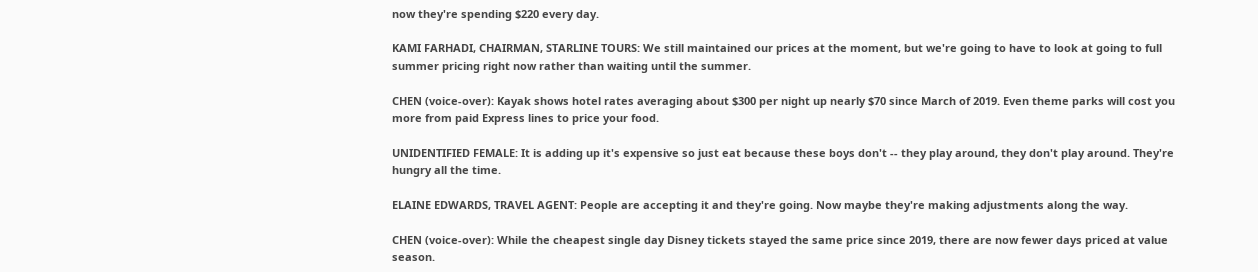now they're spending $220 every day.

KAMI FARHADI, CHAIRMAN, STARLINE TOURS: We still maintained our prices at the moment, but we're going to have to look at going to full summer pricing right now rather than waiting until the summer.

CHEN (voice-over): Kayak shows hotel rates averaging about $300 per night up nearly $70 since March of 2019. Even theme parks will cost you more from paid Express lines to price your food.

UNIDENTIFIED FEMALE: It is adding up it's expensive so just eat because these boys don't -- they play around, they don't play around. They're hungry all the time.

ELAINE EDWARDS, TRAVEL AGENT: People are accepting it and they're going. Now maybe they're making adjustments along the way.

CHEN (voice-over): While the cheapest single day Disney tickets stayed the same price since 2019, there are now fewer days priced at value season.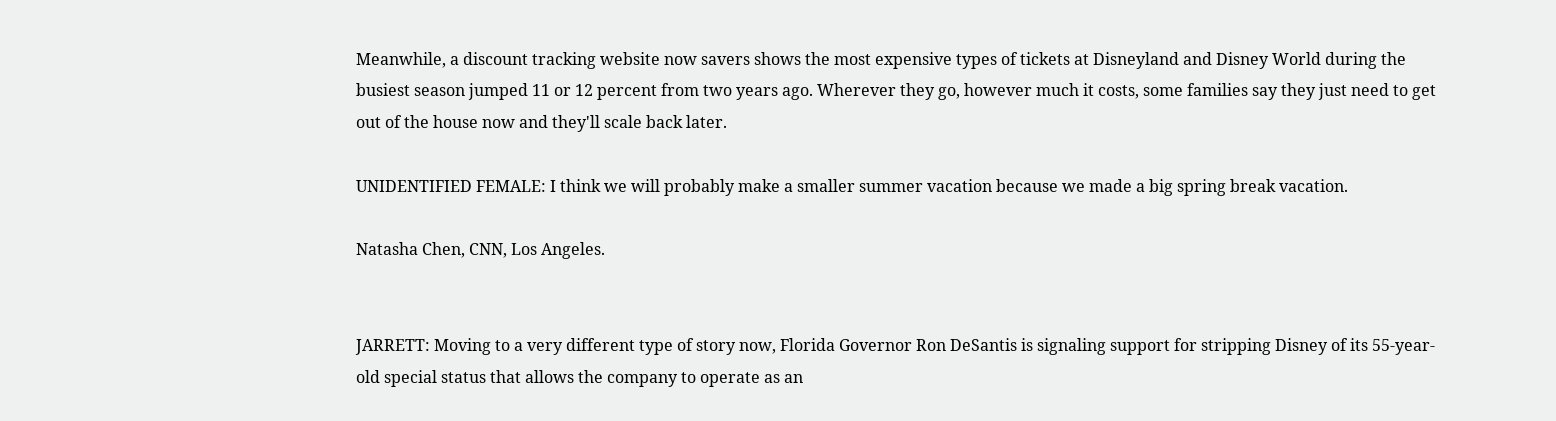Meanwhile, a discount tracking website now savers shows the most expensive types of tickets at Disneyland and Disney World during the busiest season jumped 11 or 12 percent from two years ago. Wherever they go, however much it costs, some families say they just need to get out of the house now and they'll scale back later.

UNIDENTIFIED FEMALE: I think we will probably make a smaller summer vacation because we made a big spring break vacation.

Natasha Chen, CNN, Los Angeles.


JARRETT: Moving to a very different type of story now, Florida Governor Ron DeSantis is signaling support for stripping Disney of its 55-year-old special status that allows the company to operate as an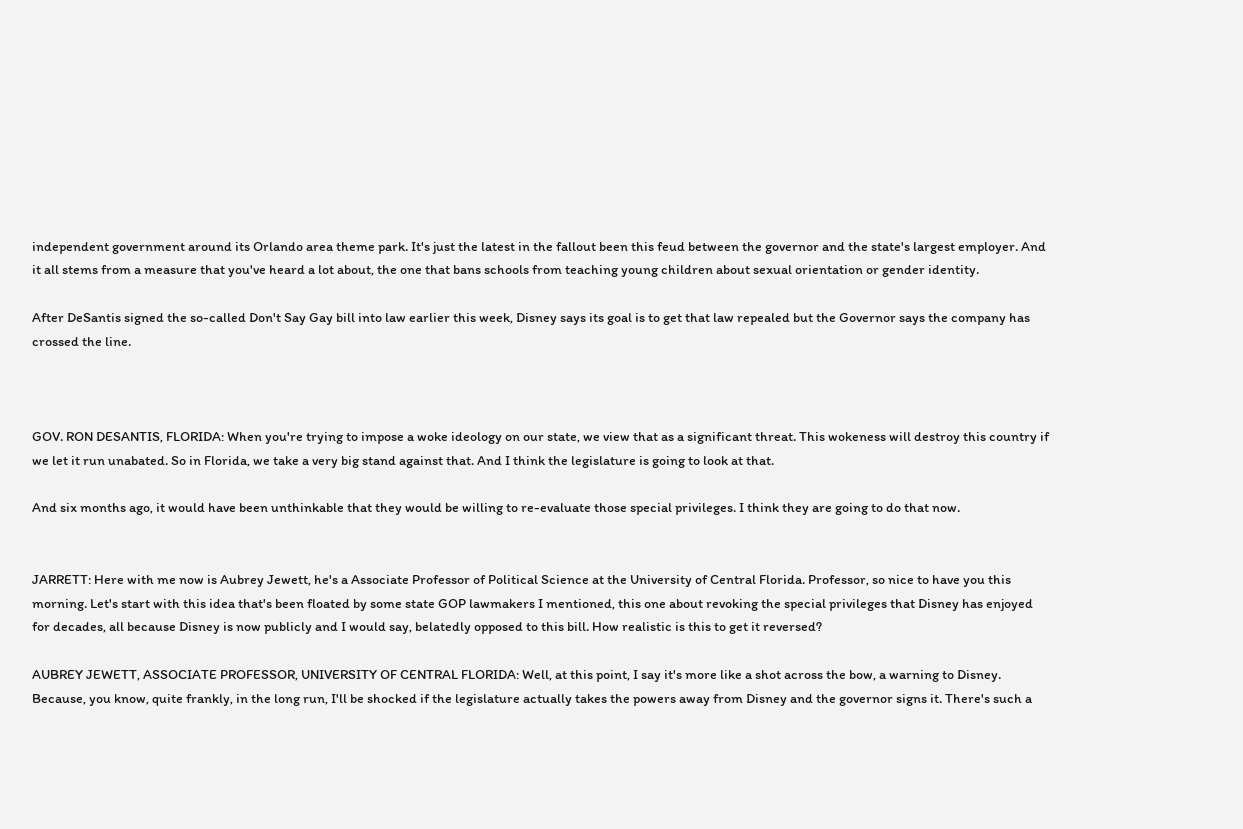independent government around its Orlando area theme park. It's just the latest in the fallout been this feud between the governor and the state's largest employer. And it all stems from a measure that you've heard a lot about, the one that bans schools from teaching young children about sexual orientation or gender identity.

After DeSantis signed the so-called Don't Say Gay bill into law earlier this week, Disney says its goal is to get that law repealed but the Governor says the company has crossed the line.



GOV. RON DESANTIS, FLORIDA: When you're trying to impose a woke ideology on our state, we view that as a significant threat. This wokeness will destroy this country if we let it run unabated. So in Florida, we take a very big stand against that. And I think the legislature is going to look at that.

And six months ago, it would have been unthinkable that they would be willing to re-evaluate those special privileges. I think they are going to do that now.


JARRETT: Here with me now is Aubrey Jewett, he's a Associate Professor of Political Science at the University of Central Florida. Professor, so nice to have you this morning. Let's start with this idea that's been floated by some state GOP lawmakers I mentioned, this one about revoking the special privileges that Disney has enjoyed for decades, all because Disney is now publicly and I would say, belatedly opposed to this bill. How realistic is this to get it reversed?

AUBREY JEWETT, ASSOCIATE PROFESSOR, UNIVERSITY OF CENTRAL FLORIDA: Well, at this point, I say it's more like a shot across the bow, a warning to Disney. Because, you know, quite frankly, in the long run, I'll be shocked if the legislature actually takes the powers away from Disney and the governor signs it. There's such a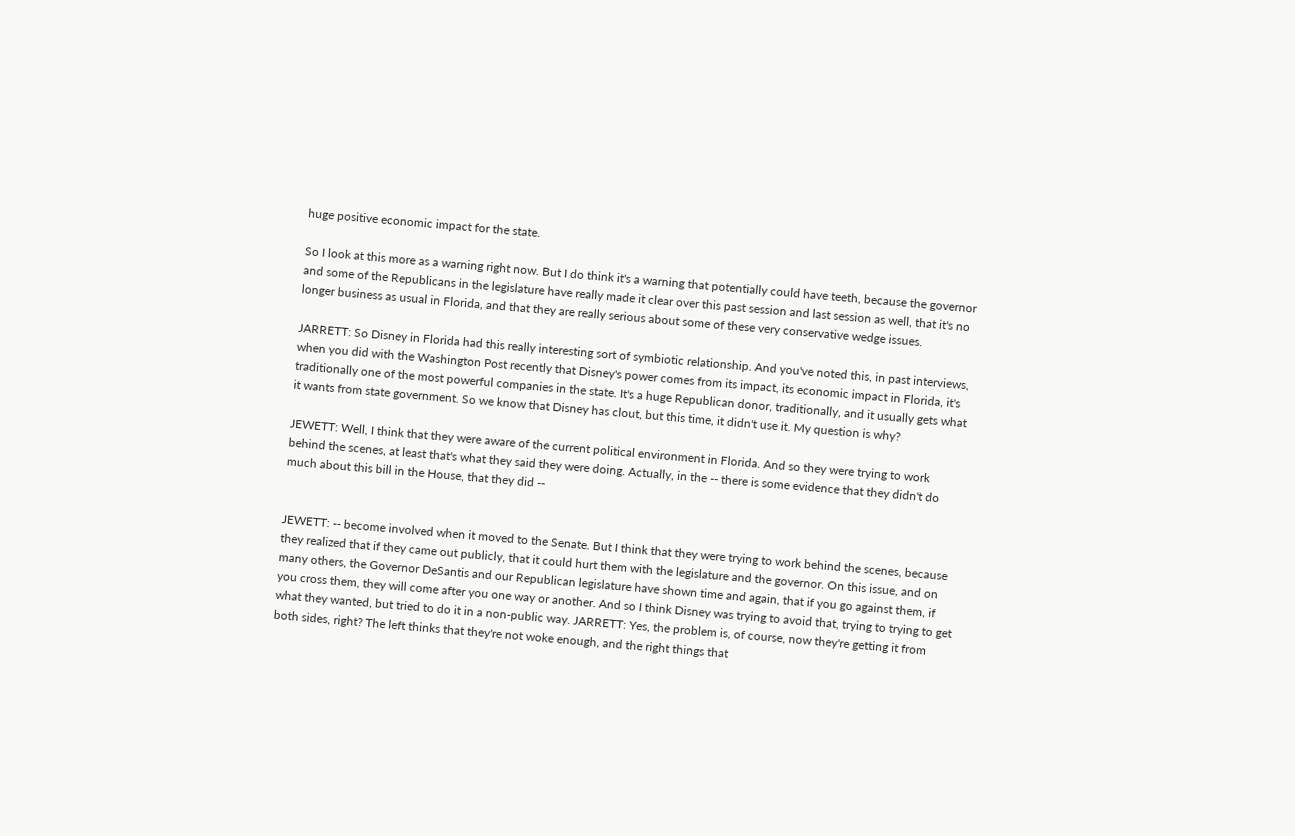huge positive economic impact for the state.

So I look at this more as a warning right now. But I do think it's a warning that potentially could have teeth, because the governor and some of the Republicans in the legislature have really made it clear over this past session and last session as well, that it's no longer business as usual in Florida, and that they are really serious about some of these very conservative wedge issues.

JARRETT: So Disney in Florida had this really interesting sort of symbiotic relationship. And you've noted this, in past interviews, when you did with the Washington Post recently that Disney's power comes from its impact, its economic impact in Florida, it's traditionally one of the most powerful companies in the state. It's a huge Republican donor, traditionally, and it usually gets what it wants from state government. So we know that Disney has clout, but this time, it didn't use it. My question is why?

JEWETT: Well, I think that they were aware of the current political environment in Florida. And so they were trying to work behind the scenes, at least that's what they said they were doing. Actually, in the -- there is some evidence that they didn't do much about this bill in the House, that they did --


JEWETT: -- become involved when it moved to the Senate. But I think that they were trying to work behind the scenes, because they realized that if they came out publicly, that it could hurt them with the legislature and the governor. On this issue, and on many others, the Governor DeSantis and our Republican legislature have shown time and again, that if you go against them, if you cross them, they will come after you one way or another. And so I think Disney was trying to avoid that, trying to trying to get what they wanted, but tried to do it in a non-public way. JARRETT: Yes, the problem is, of course, now they're getting it from both sides, right? The left thinks that they're not woke enough, and the right things that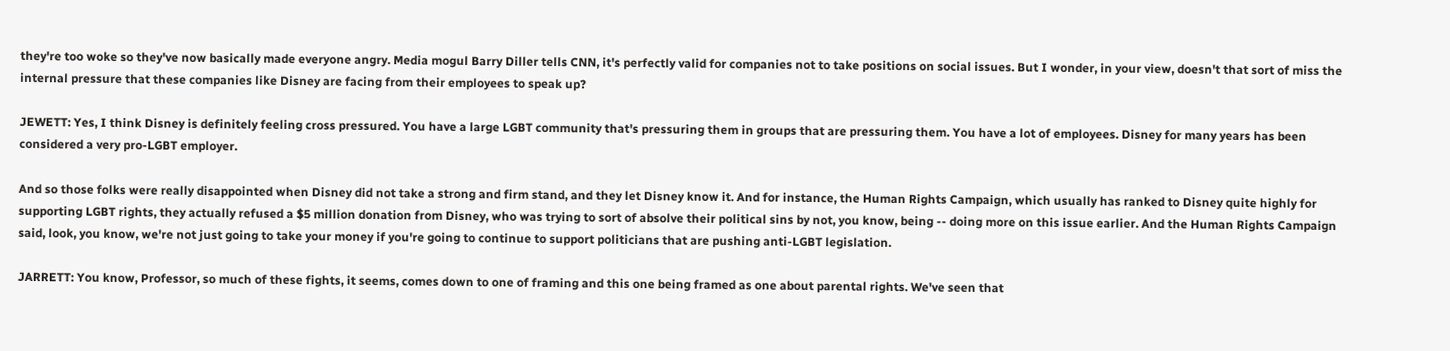they're too woke so they've now basically made everyone angry. Media mogul Barry Diller tells CNN, it's perfectly valid for companies not to take positions on social issues. But I wonder, in your view, doesn't that sort of miss the internal pressure that these companies like Disney are facing from their employees to speak up?

JEWETT: Yes, I think Disney is definitely feeling cross pressured. You have a large LGBT community that's pressuring them in groups that are pressuring them. You have a lot of employees. Disney for many years has been considered a very pro-LGBT employer.

And so those folks were really disappointed when Disney did not take a strong and firm stand, and they let Disney know it. And for instance, the Human Rights Campaign, which usually has ranked to Disney quite highly for supporting LGBT rights, they actually refused a $5 million donation from Disney, who was trying to sort of absolve their political sins by not, you know, being -- doing more on this issue earlier. And the Human Rights Campaign said, look, you know, we're not just going to take your money if you're going to continue to support politicians that are pushing anti-LGBT legislation.

JARRETT: You know, Professor, so much of these fights, it seems, comes down to one of framing and this one being framed as one about parental rights. We've seen that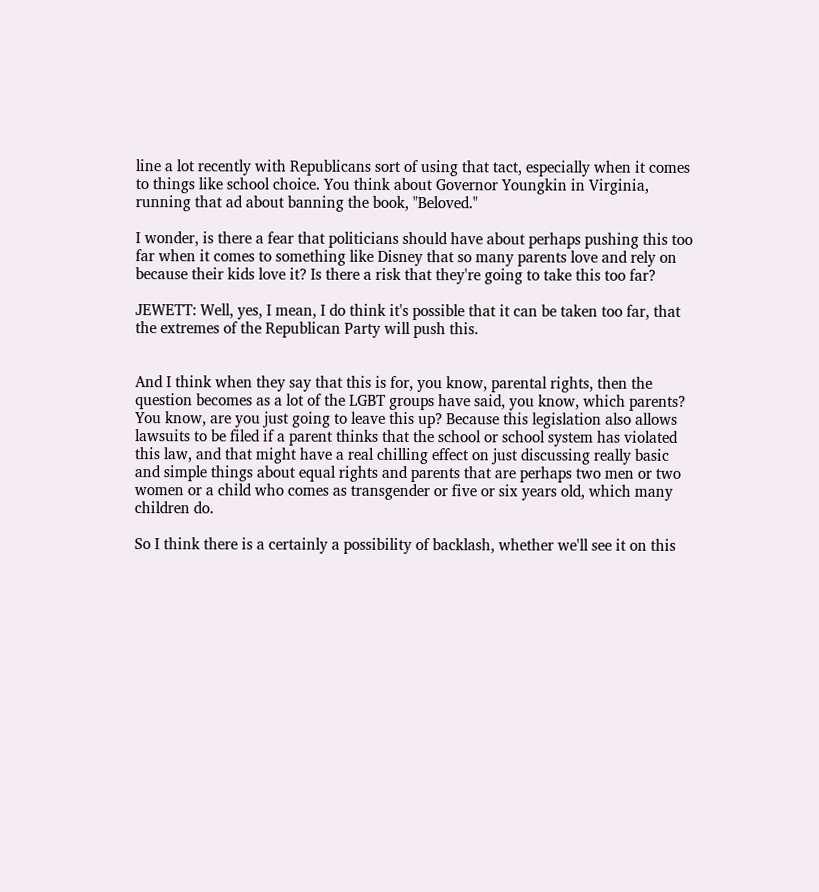line a lot recently with Republicans sort of using that tact, especially when it comes to things like school choice. You think about Governor Youngkin in Virginia, running that ad about banning the book, "Beloved."

I wonder, is there a fear that politicians should have about perhaps pushing this too far when it comes to something like Disney that so many parents love and rely on because their kids love it? Is there a risk that they're going to take this too far?

JEWETT: Well, yes, I mean, I do think it's possible that it can be taken too far, that the extremes of the Republican Party will push this.


And I think when they say that this is for, you know, parental rights, then the question becomes as a lot of the LGBT groups have said, you know, which parents? You know, are you just going to leave this up? Because this legislation also allows lawsuits to be filed if a parent thinks that the school or school system has violated this law, and that might have a real chilling effect on just discussing really basic and simple things about equal rights and parents that are perhaps two men or two women or a child who comes as transgender or five or six years old, which many children do.

So I think there is a certainly a possibility of backlash, whether we'll see it on this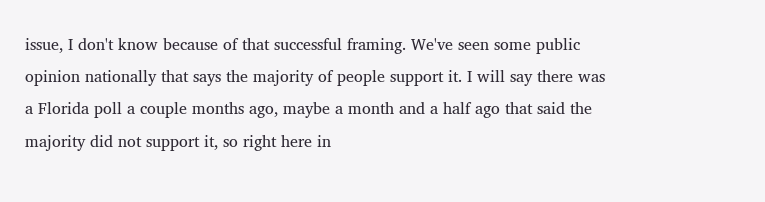issue, I don't know because of that successful framing. We've seen some public opinion nationally that says the majority of people support it. I will say there was a Florida poll a couple months ago, maybe a month and a half ago that said the majority did not support it, so right here in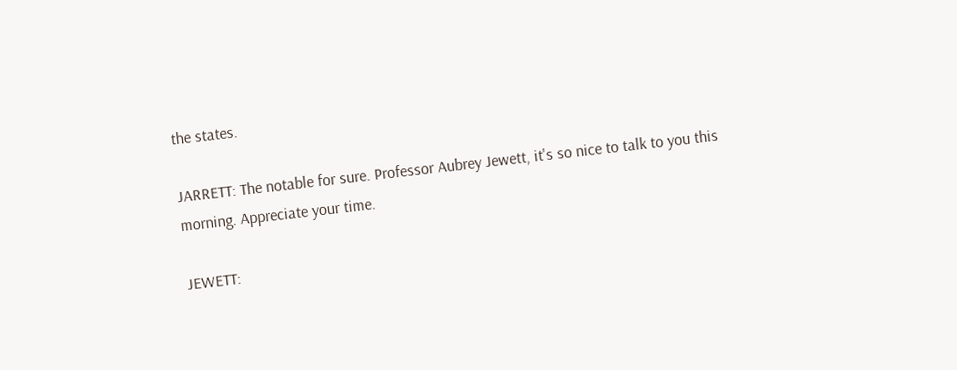the states.

JARRETT: The notable for sure. Professor Aubrey Jewett, it's so nice to talk to you this morning. Appreciate your time.

JEWETT: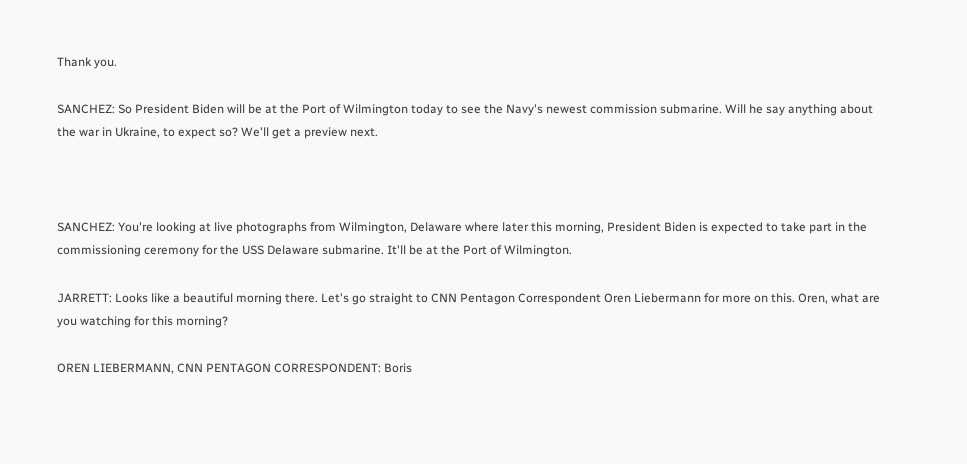Thank you.

SANCHEZ: So President Biden will be at the Port of Wilmington today to see the Navy's newest commission submarine. Will he say anything about the war in Ukraine, to expect so? We'll get a preview next.



SANCHEZ: You're looking at live photographs from Wilmington, Delaware where later this morning, President Biden is expected to take part in the commissioning ceremony for the USS Delaware submarine. It'll be at the Port of Wilmington.

JARRETT: Looks like a beautiful morning there. Let's go straight to CNN Pentagon Correspondent Oren Liebermann for more on this. Oren, what are you watching for this morning?

OREN LIEBERMANN, CNN PENTAGON CORRESPONDENT: Boris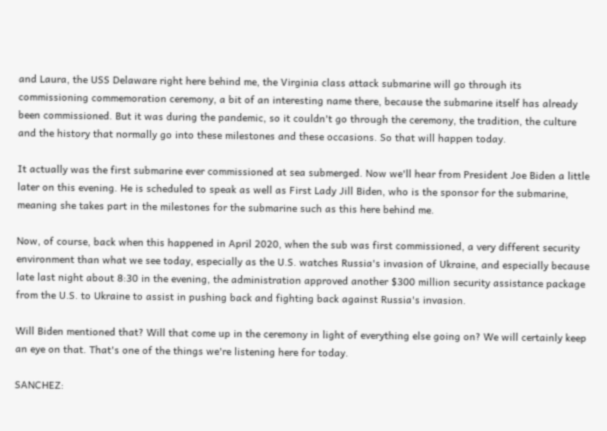and Laura, the USS Delaware right here behind me, the Virginia class attack submarine will go through its commissioning commemoration ceremony, a bit of an interesting name there, because the submarine itself has already been commissioned. But it was during the pandemic, so it couldn't go through the ceremony, the tradition, the culture and the history that normally go into these milestones and these occasions. So that will happen today.

It actually was the first submarine ever commissioned at sea submerged. Now we'll hear from President Joe Biden a little later on this evening. He is scheduled to speak as well as First Lady Jill Biden, who is the sponsor for the submarine, meaning she takes part in the milestones for the submarine such as this here behind me.

Now, of course, back when this happened in April 2020, when the sub was first commissioned, a very different security environment than what we see today, especially as the U.S. watches Russia's invasion of Ukraine, and especially because late last night about 8:30 in the evening, the administration approved another $300 million security assistance package from the U.S. to Ukraine to assist in pushing back and fighting back against Russia's invasion.

Will Biden mentioned that? Will that come up in the ceremony in light of everything else going on? We will certainly keep an eye on that. That's one of the things we're listening here for today.

SANCHEZ: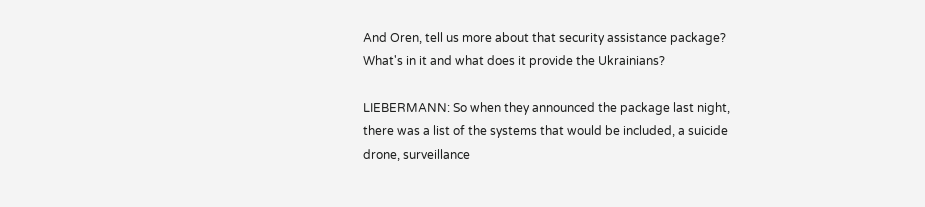And Oren, tell us more about that security assistance package? What's in it and what does it provide the Ukrainians?

LIEBERMANN: So when they announced the package last night, there was a list of the systems that would be included, a suicide drone, surveillance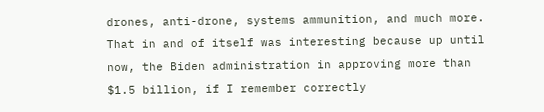drones, anti-drone, systems ammunition, and much more. That in and of itself was interesting because up until now, the Biden administration in approving more than $1.5 billion, if I remember correctly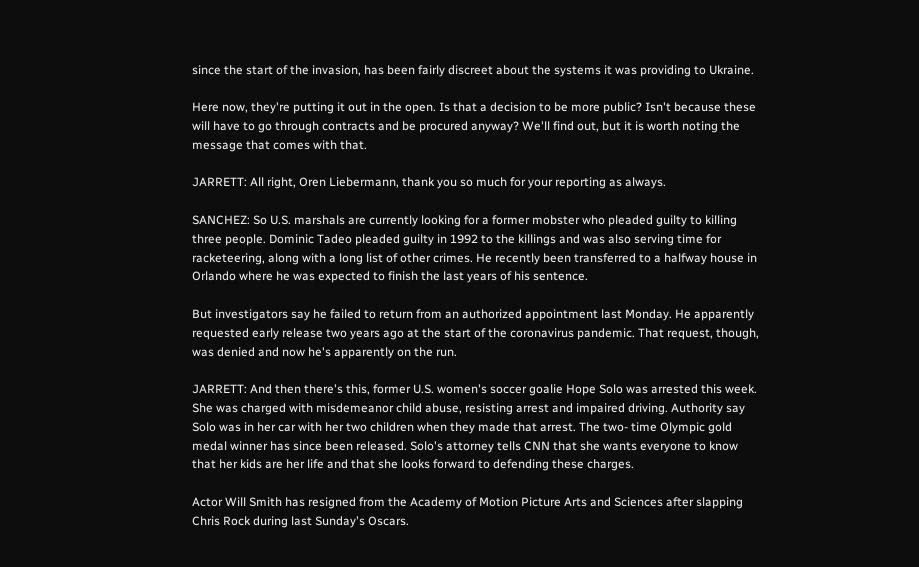since the start of the invasion, has been fairly discreet about the systems it was providing to Ukraine.

Here now, they're putting it out in the open. Is that a decision to be more public? Isn't because these will have to go through contracts and be procured anyway? We'll find out, but it is worth noting the message that comes with that.

JARRETT: All right, Oren Liebermann, thank you so much for your reporting as always.

SANCHEZ: So U.S. marshals are currently looking for a former mobster who pleaded guilty to killing three people. Dominic Tadeo pleaded guilty in 1992 to the killings and was also serving time for racketeering, along with a long list of other crimes. He recently been transferred to a halfway house in Orlando where he was expected to finish the last years of his sentence.

But investigators say he failed to return from an authorized appointment last Monday. He apparently requested early release two years ago at the start of the coronavirus pandemic. That request, though, was denied and now he's apparently on the run.

JARRETT: And then there's this, former U.S. women's soccer goalie Hope Solo was arrested this week. She was charged with misdemeanor child abuse, resisting arrest and impaired driving. Authority say Solo was in her car with her two children when they made that arrest. The two- time Olympic gold medal winner has since been released. Solo's attorney tells CNN that she wants everyone to know that her kids are her life and that she looks forward to defending these charges.

Actor Will Smith has resigned from the Academy of Motion Picture Arts and Sciences after slapping Chris Rock during last Sunday's Oscars.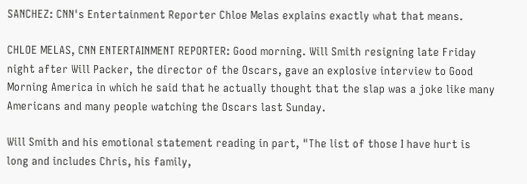SANCHEZ: CNN's Entertainment Reporter Chloe Melas explains exactly what that means.

CHLOE MELAS, CNN ENTERTAINMENT REPORTER: Good morning. Will Smith resigning late Friday night after Will Packer, the director of the Oscars, gave an explosive interview to Good Morning America in which he said that he actually thought that the slap was a joke like many Americans and many people watching the Oscars last Sunday.

Will Smith and his emotional statement reading in part, "The list of those I have hurt is long and includes Chris, his family,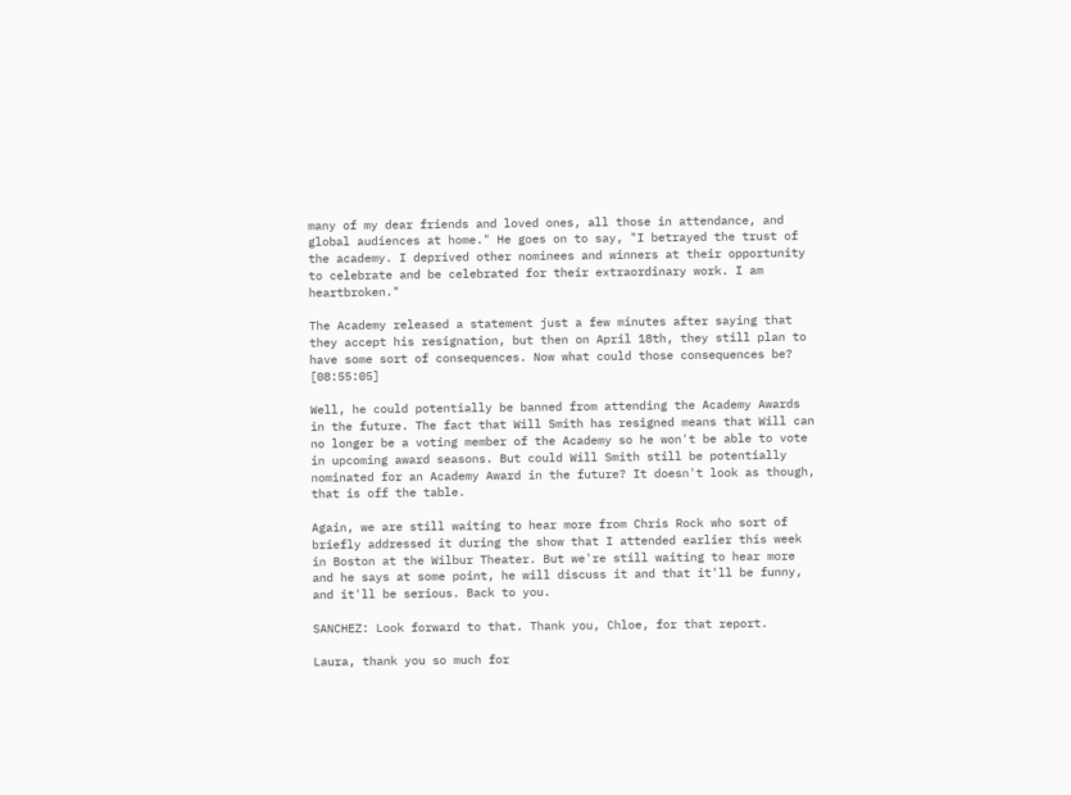many of my dear friends and loved ones, all those in attendance, and global audiences at home." He goes on to say, "I betrayed the trust of the academy. I deprived other nominees and winners at their opportunity to celebrate and be celebrated for their extraordinary work. I am heartbroken."

The Academy released a statement just a few minutes after saying that they accept his resignation, but then on April 18th, they still plan to have some sort of consequences. Now what could those consequences be? [08:55:05]

Well, he could potentially be banned from attending the Academy Awards in the future. The fact that Will Smith has resigned means that Will can no longer be a voting member of the Academy so he won't be able to vote in upcoming award seasons. But could Will Smith still be potentially nominated for an Academy Award in the future? It doesn't look as though, that is off the table.

Again, we are still waiting to hear more from Chris Rock who sort of briefly addressed it during the show that I attended earlier this week in Boston at the Wilbur Theater. But we're still waiting to hear more and he says at some point, he will discuss it and that it'll be funny, and it'll be serious. Back to you.

SANCHEZ: Look forward to that. Thank you, Chloe, for that report.

Laura, thank you so much for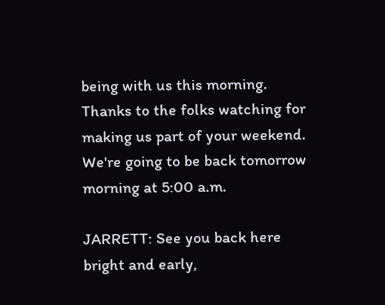being with us this morning. Thanks to the folks watching for making us part of your weekend. We're going to be back tomorrow morning at 5:00 a.m.

JARRETT: See you back here bright and early,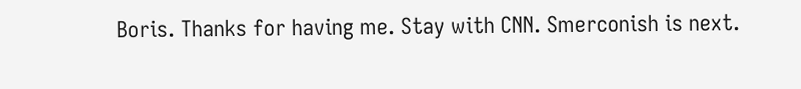Boris. Thanks for having me. Stay with CNN. Smerconish is next.